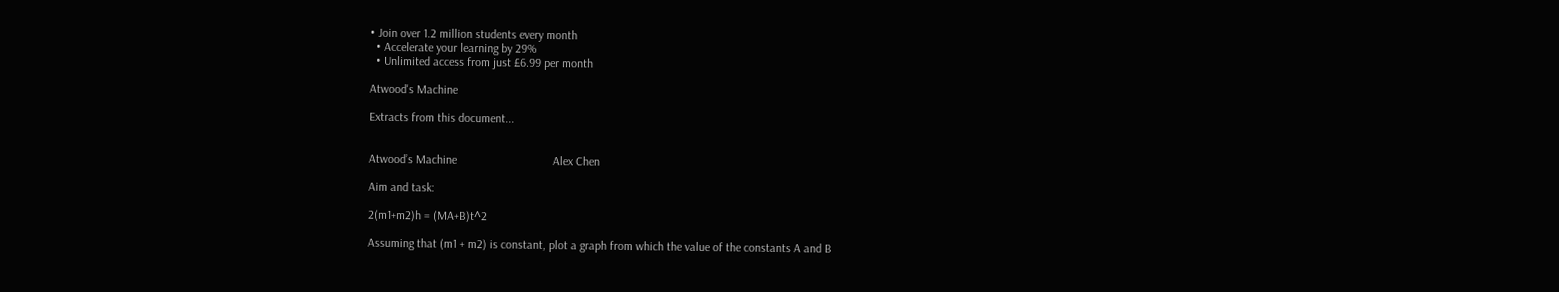• Join over 1.2 million students every month
  • Accelerate your learning by 29%
  • Unlimited access from just £6.99 per month

Atwood's Machine

Extracts from this document...


Atwood’s Machine                                Alex Chen

Aim and task:

2(m1+m2)h = (MA+B)t^2

Assuming that (m1 + m2) is constant, plot a graph from which the value of the constants A and B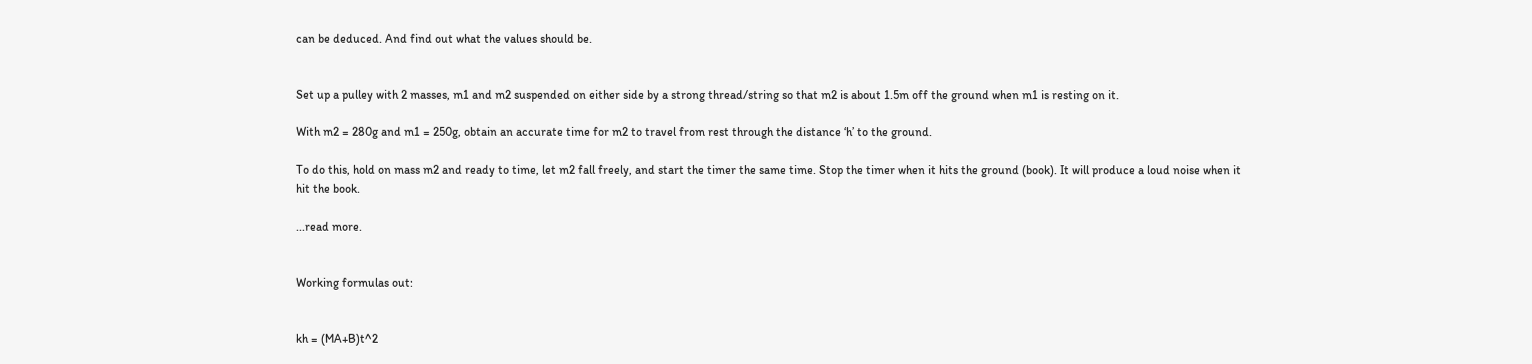can be deduced. And find out what the values should be.


Set up a pulley with 2 masses, m1 and m2 suspended on either side by a strong thread/string so that m2 is about 1.5m off the ground when m1 is resting on it.

With m2 = 280g and m1 = 250g, obtain an accurate time for m2 to travel from rest through the distance ‘h’ to the ground.

To do this, hold on mass m2 and ready to time, let m2 fall freely, and start the timer the same time. Stop the timer when it hits the ground (book). It will produce a loud noise when it hit the book.

...read more.


Working formulas out:


kh = (MA+B)t^2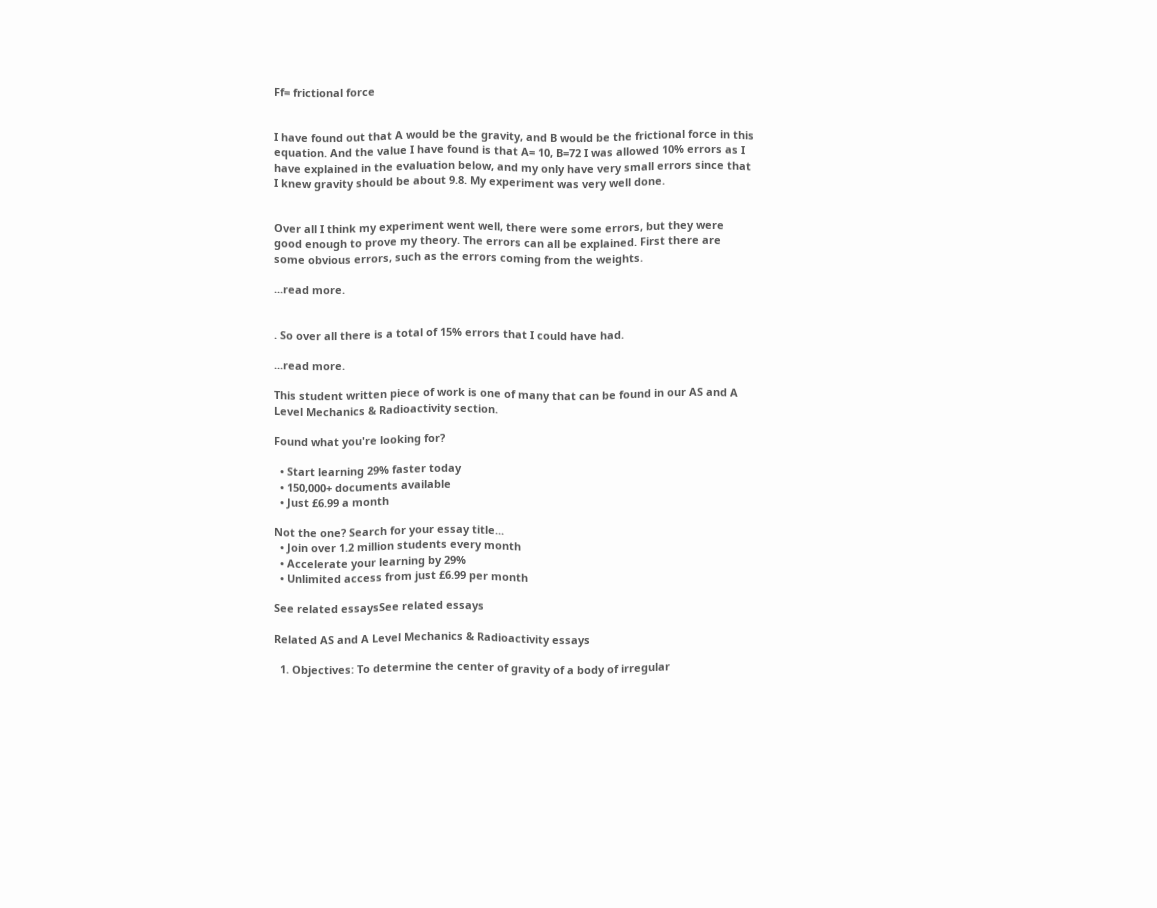Ff= frictional force


I have found out that A would be the gravity, and B would be the frictional force in this equation. And the value I have found is that A= 10, B=72 I was allowed 10% errors as I have explained in the evaluation below, and my only have very small errors since that I knew gravity should be about 9.8. My experiment was very well done.


Over all I think my experiment went well, there were some errors, but they were good enough to prove my theory. The errors can all be explained. First there are some obvious errors, such as the errors coming from the weights.

...read more.


. So over all there is a total of 15% errors that I could have had.

...read more.

This student written piece of work is one of many that can be found in our AS and A Level Mechanics & Radioactivity section.

Found what you're looking for?

  • Start learning 29% faster today
  • 150,000+ documents available
  • Just £6.99 a month

Not the one? Search for your essay title...
  • Join over 1.2 million students every month
  • Accelerate your learning by 29%
  • Unlimited access from just £6.99 per month

See related essaysSee related essays

Related AS and A Level Mechanics & Radioactivity essays

  1. Objectives: To determine the center of gravity of a body of irregular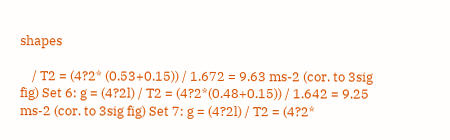shapes

    / T2 = (4?2* (0.53+0.15)) / 1.672 = 9.63 ms-2 (cor. to 3sig fig) Set 6: g = (4?2l) / T2 = (4?2*(0.48+0.15)) / 1.642 = 9.25 ms-2 (cor. to 3sig fig) Set 7: g = (4?2l) / T2 = (4?2*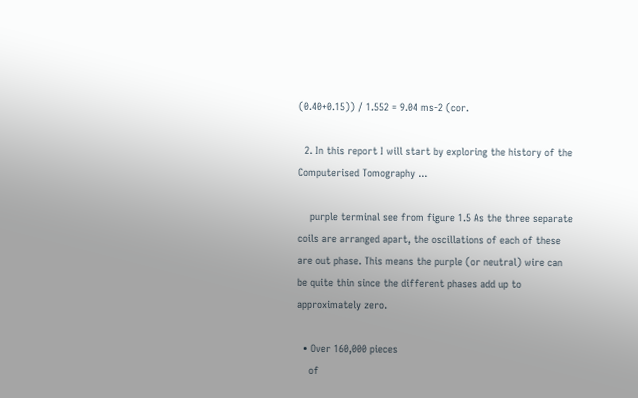(0.40+0.15)) / 1.552 = 9.04 ms-2 (cor.

  2. In this report I will start by exploring the history of the Computerised Tomography ...

    purple terminal see from figure 1.5 As the three separate coils are arranged apart, the oscillations of each of these are out phase. This means the purple (or neutral) wire can be quite thin since the different phases add up to approximately zero.

  • Over 160,000 pieces
    of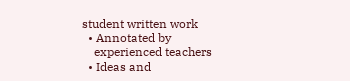student written work
  • Annotated by
    experienced teachers
  • Ideas and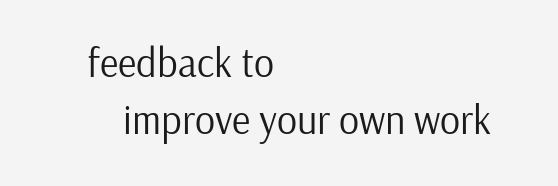feedback to
    improve your own work